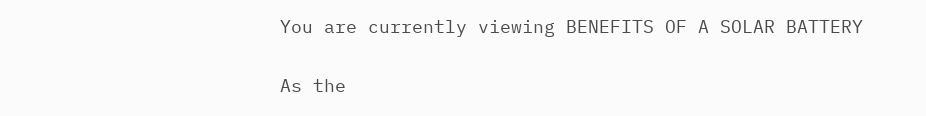You are currently viewing BENEFITS OF A SOLAR BATTERY


As the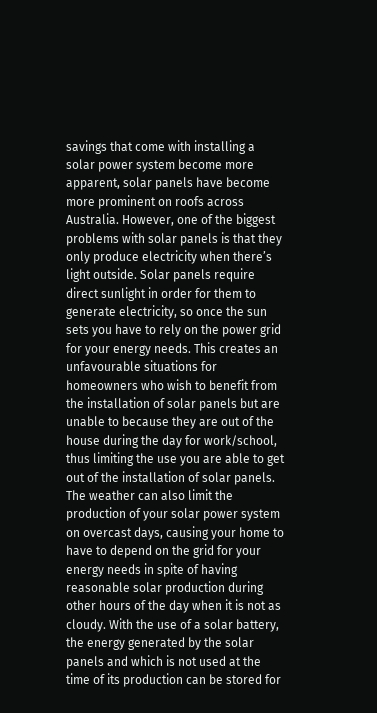savings that come with installing a solar power system become more apparent, solar panels have become more prominent on roofs across Australia. However, one of the biggest problems with solar panels is that they only produce electricity when there’s light outside. Solar panels require direct sunlight in order for them to generate electricity, so once the sun sets you have to rely on the power grid for your energy needs. This creates an unfavourable situations for homeowners who wish to benefit from the installation of solar panels but are unable to because they are out of the house during the day for work/school, thus limiting the use you are able to get out of the installation of solar panels. The weather can also limit the production of your solar power system on overcast days, causing your home to have to depend on the grid for your energy needs in spite of having reasonable solar production during other hours of the day when it is not as cloudy. With the use of a solar battery, the energy generated by the solar panels and which is not used at the time of its production can be stored for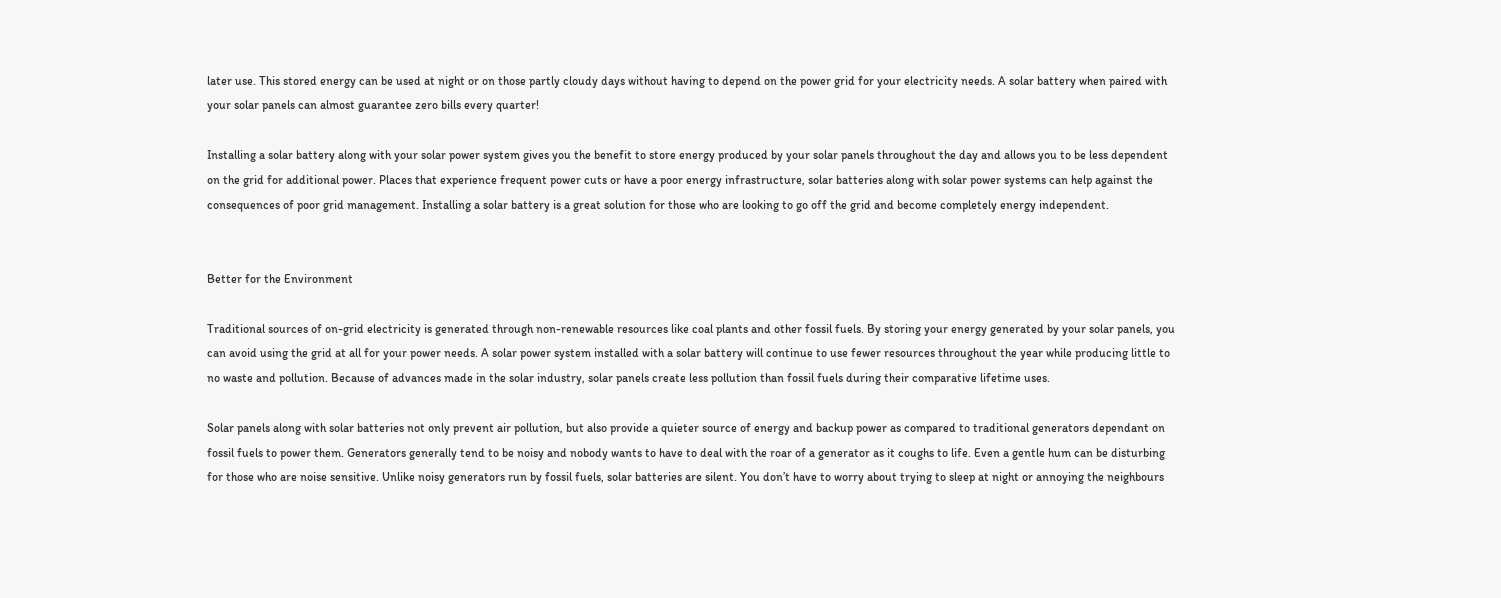later use. This stored energy can be used at night or on those partly cloudy days without having to depend on the power grid for your electricity needs. A solar battery when paired with your solar panels can almost guarantee zero bills every quarter!

Installing a solar battery along with your solar power system gives you the benefit to store energy produced by your solar panels throughout the day and allows you to be less dependent on the grid for additional power. Places that experience frequent power cuts or have a poor energy infrastructure, solar batteries along with solar power systems can help against the consequences of poor grid management. Installing a solar battery is a great solution for those who are looking to go off the grid and become completely energy independent.


Better for the Environment

Traditional sources of on-grid electricity is generated through non-renewable resources like coal plants and other fossil fuels. By storing your energy generated by your solar panels, you can avoid using the grid at all for your power needs. A solar power system installed with a solar battery will continue to use fewer resources throughout the year while producing little to no waste and pollution. Because of advances made in the solar industry, solar panels create less pollution than fossil fuels during their comparative lifetime uses.

Solar panels along with solar batteries not only prevent air pollution, but also provide a quieter source of energy and backup power as compared to traditional generators dependant on fossil fuels to power them. Generators generally tend to be noisy and nobody wants to have to deal with the roar of a generator as it coughs to life. Even a gentle hum can be disturbing for those who are noise sensitive. Unlike noisy generators run by fossil fuels, solar batteries are silent. You don’t have to worry about trying to sleep at night or annoying the neighbours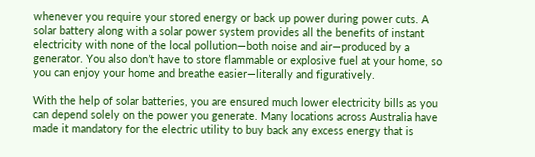whenever you require your stored energy or back up power during power cuts. A solar battery along with a solar power system provides all the benefits of instant electricity with none of the local pollution—both noise and air—produced by a generator. You also don’t have to store flammable or explosive fuel at your home, so you can enjoy your home and breathe easier—literally and figuratively.

With the help of solar batteries, you are ensured much lower electricity bills as you can depend solely on the power you generate. Many locations across Australia have made it mandatory for the electric utility to buy back any excess energy that is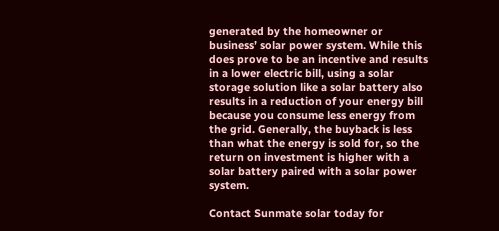generated by the homeowner or business’ solar power system. While this does prove to be an incentive and results in a lower electric bill, using a solar storage solution like a solar battery also results in a reduction of your energy bill because you consume less energy from the grid. Generally, the buyback is less than what the energy is sold for, so the return on investment is higher with a solar battery paired with a solar power system.

Contact Sunmate solar today for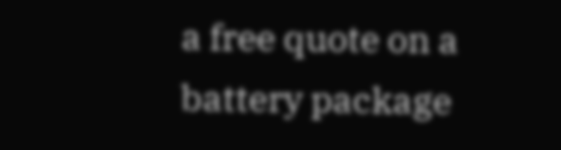a free quote on a battery package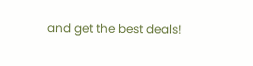and get the best deals!